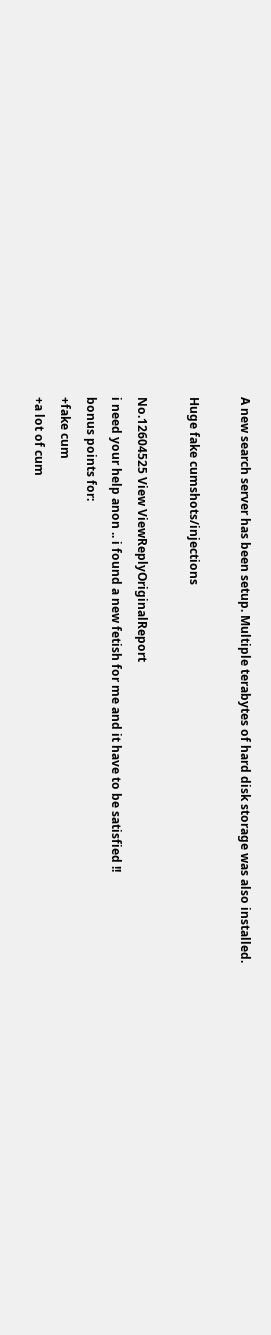A new search server has been setup. Multiple terabytes of hard disk storage was also installed.

Huge fake cumshots/injections

No.12604525 View ViewReplyOriginalReport
i need your help anon .. i found a new fetish for me and it have to be satisfied !!
bonus points for:
+fake cum
+a lot of cum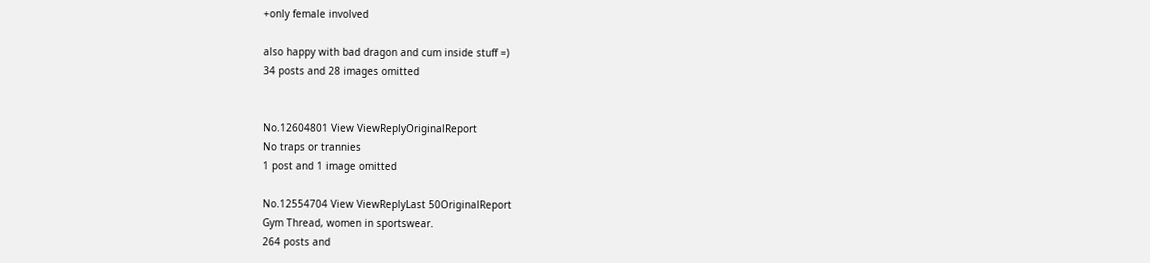+only female involved

also happy with bad dragon and cum inside stuff =)
34 posts and 28 images omitted


No.12604801 View ViewReplyOriginalReport
No traps or trannies
1 post and 1 image omitted

No.12554704 View ViewReplyLast 50OriginalReport
Gym Thread, women in sportswear.
264 posts and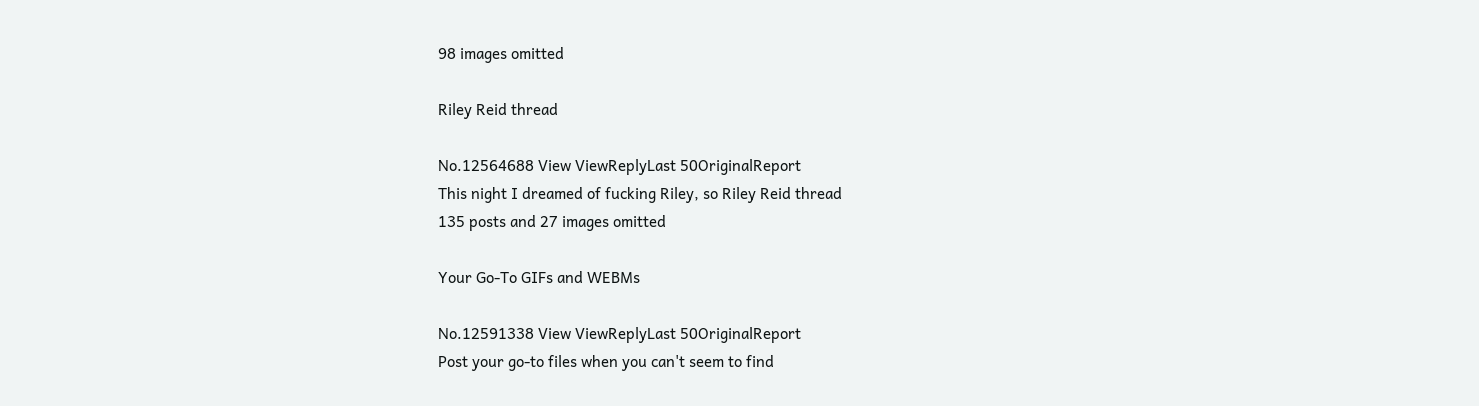98 images omitted

Riley Reid thread

No.12564688 View ViewReplyLast 50OriginalReport
This night I dreamed of fucking Riley, so Riley Reid thread
135 posts and 27 images omitted

Your Go-To GIFs and WEBMs

No.12591338 View ViewReplyLast 50OriginalReport
Post your go-to files when you can't seem to find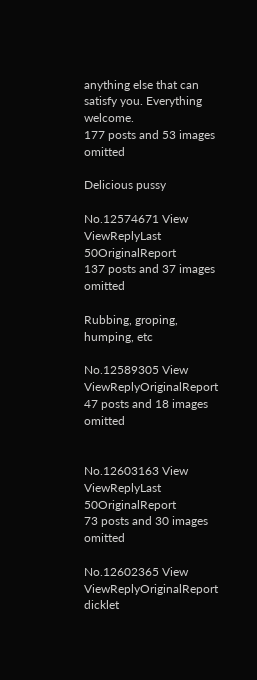anything else that can satisfy you. Everything welcome.
177 posts and 53 images omitted

Delicious pussy

No.12574671 View ViewReplyLast 50OriginalReport
137 posts and 37 images omitted

Rubbing, groping, humping, etc

No.12589305 View ViewReplyOriginalReport
47 posts and 18 images omitted


No.12603163 View ViewReplyLast 50OriginalReport
73 posts and 30 images omitted

No.12602365 View ViewReplyOriginalReport
dicklet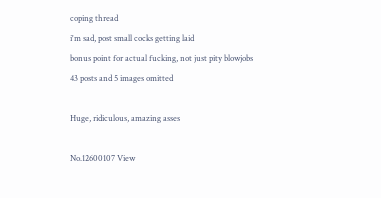coping thread
i'm sad, post small cocks getting laid
bonus point for actual fucking, not just pity blowjobs
43 posts and 5 images omitted

Huge, ridiculous, amazing asses

No.12600107 View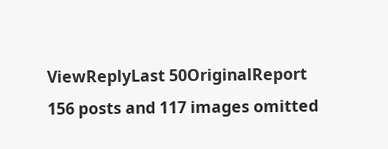ViewReplyLast 50OriginalReport
156 posts and 117 images omitted